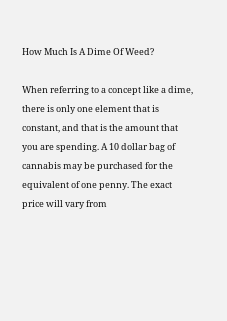How Much Is A Dime Of Weed?

When referring to a concept like a dime, there is only one element that is constant, and that is the amount that you are spending. A 10 dollar bag of cannabis may be purchased for the equivalent of one penny. The exact price will vary from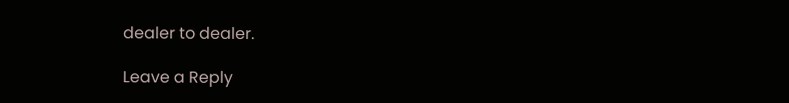dealer to dealer.

Leave a Reply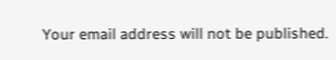Your email address will not be published.